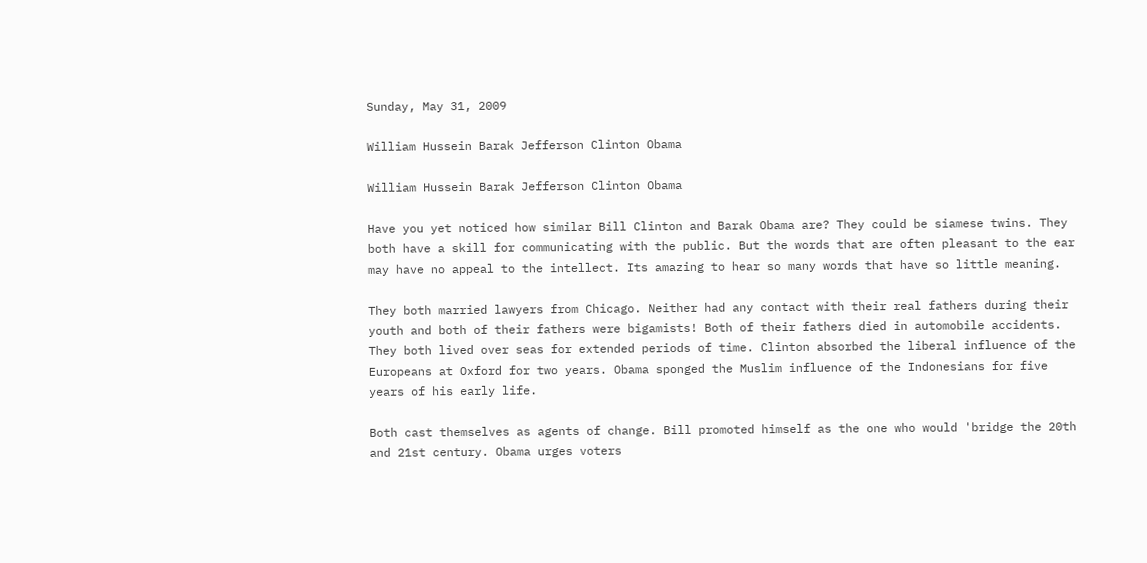Sunday, May 31, 2009

William Hussein Barak Jefferson Clinton Obama

William Hussein Barak Jefferson Clinton Obama

Have you yet noticed how similar Bill Clinton and Barak Obama are? They could be siamese twins. They both have a skill for communicating with the public. But the words that are often pleasant to the ear may have no appeal to the intellect. Its amazing to hear so many words that have so little meaning.

They both married lawyers from Chicago. Neither had any contact with their real fathers during their youth and both of their fathers were bigamists! Both of their fathers died in automobile accidents. They both lived over seas for extended periods of time. Clinton absorbed the liberal influence of the Europeans at Oxford for two years. Obama sponged the Muslim influence of the Indonesians for five years of his early life.

Both cast themselves as agents of change. Bill promoted himself as the one who would 'bridge the 20th and 21st century. Obama urges voters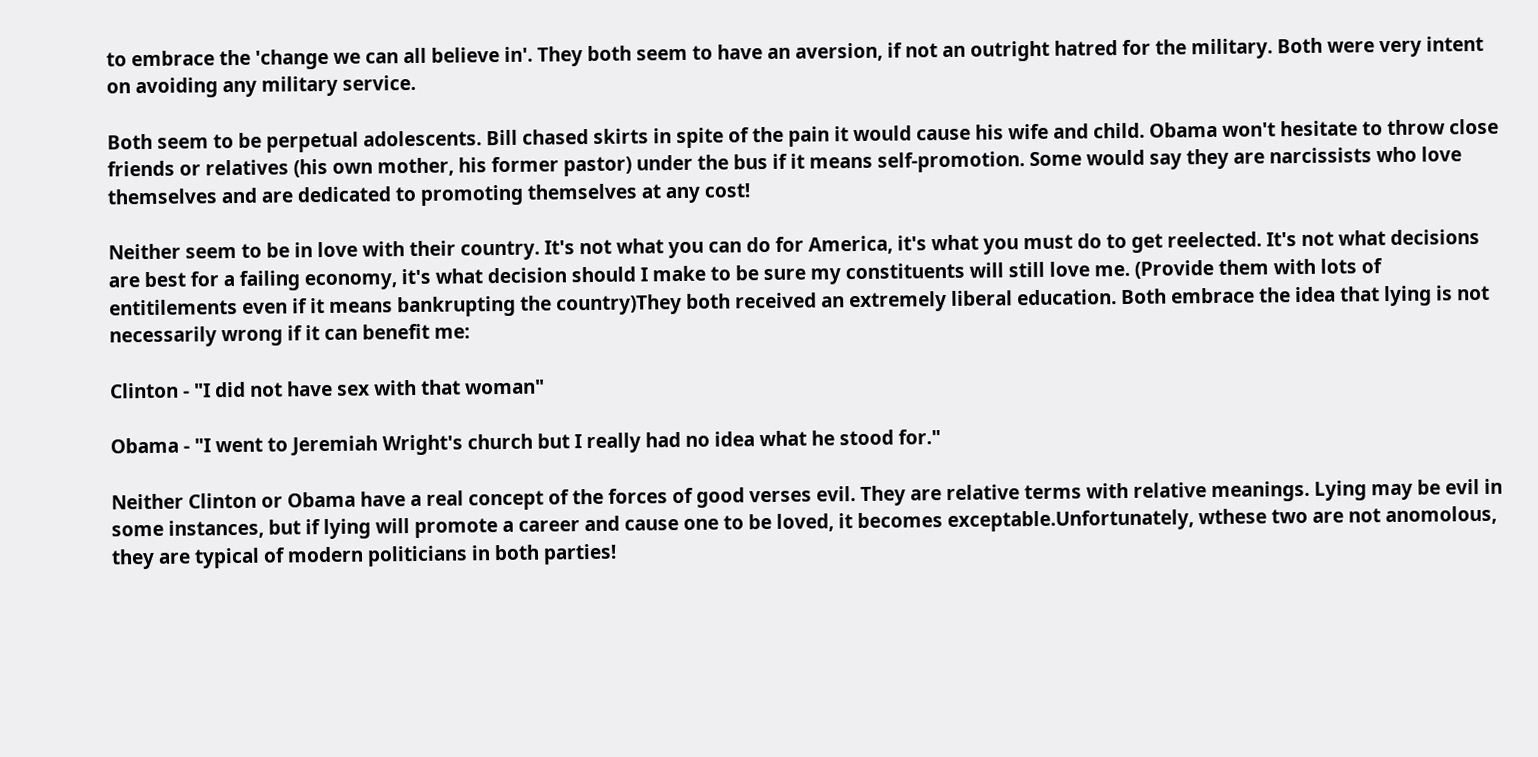to embrace the 'change we can all believe in'. They both seem to have an aversion, if not an outright hatred for the military. Both were very intent on avoiding any military service.

Both seem to be perpetual adolescents. Bill chased skirts in spite of the pain it would cause his wife and child. Obama won't hesitate to throw close friends or relatives (his own mother, his former pastor) under the bus if it means self-promotion. Some would say they are narcissists who love themselves and are dedicated to promoting themselves at any cost!

Neither seem to be in love with their country. It's not what you can do for America, it's what you must do to get reelected. It's not what decisions are best for a failing economy, it's what decision should I make to be sure my constituents will still love me. (Provide them with lots of entitilements even if it means bankrupting the country)They both received an extremely liberal education. Both embrace the idea that lying is not necessarily wrong if it can benefit me:

Clinton - "I did not have sex with that woman"

Obama - "I went to Jeremiah Wright's church but I really had no idea what he stood for."

Neither Clinton or Obama have a real concept of the forces of good verses evil. They are relative terms with relative meanings. Lying may be evil in some instances, but if lying will promote a career and cause one to be loved, it becomes exceptable.Unfortunately, wthese two are not anomolous, they are typical of modern politicians in both parties!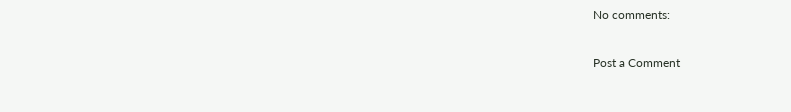No comments:

Post a Comment